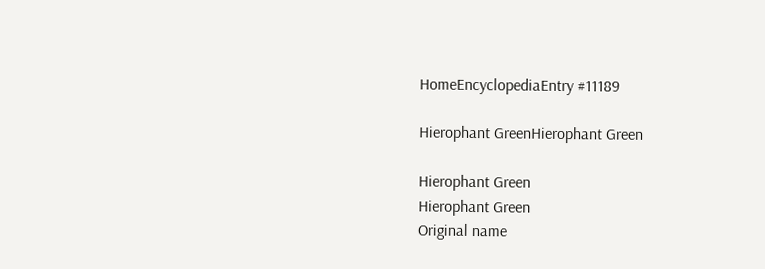HomeEncyclopediaEntry #11189

Hierophant GreenHierophant Green

Hierophant Green
Hierophant Green
Original name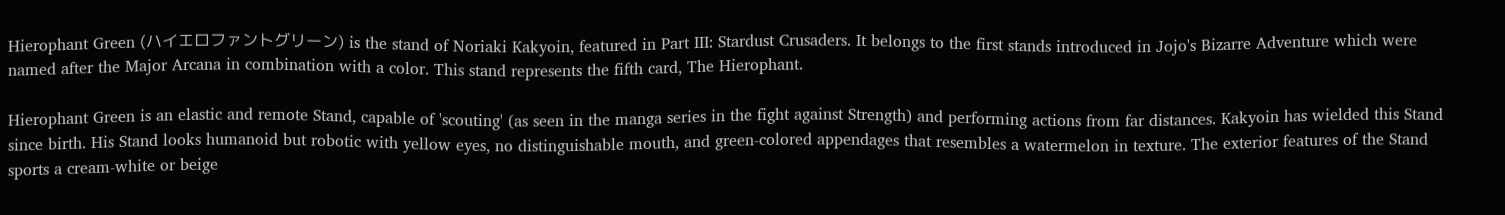Hierophant Green (ハイエロファントグリーン) is the stand of Noriaki Kakyoin, featured in Part III: Stardust Crusaders. It belongs to the first stands introduced in Jojo's Bizarre Adventure which were named after the Major Arcana in combination with a color. This stand represents the fifth card, The Hierophant.

Hierophant Green is an elastic and remote Stand, capable of 'scouting' (as seen in the manga series in the fight against Strength) and performing actions from far distances. Kakyoin has wielded this Stand since birth. His Stand looks humanoid but robotic with yellow eyes, no distinguishable mouth, and green-colored appendages that resembles a watermelon in texture. The exterior features of the Stand sports a cream-white or beige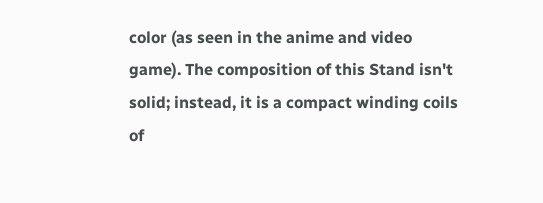color (as seen in the anime and video game). The composition of this Stand isn't solid; instead, it is a compact winding coils of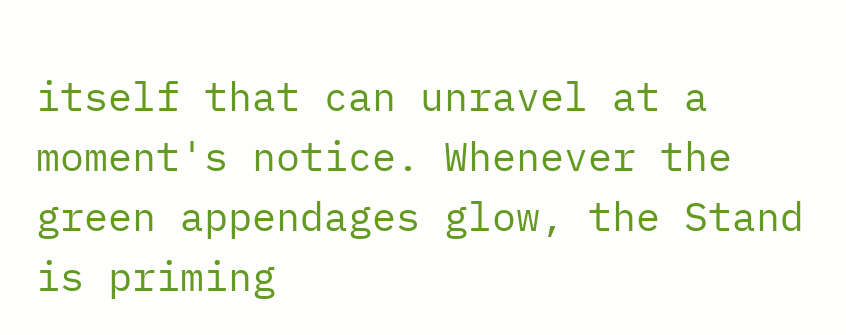itself that can unravel at a moment's notice. Whenever the green appendages glow, the Stand is priming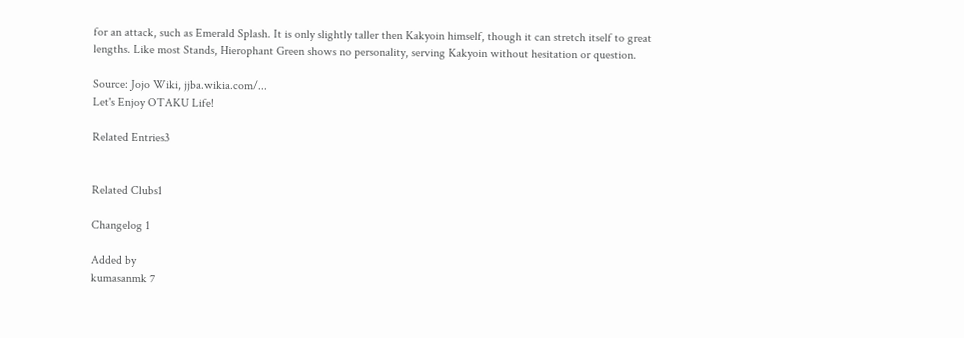for an attack, such as Emerald Splash. It is only slightly taller then Kakyoin himself, though it can stretch itself to great lengths. Like most Stands, Hierophant Green shows no personality, serving Kakyoin without hesitation or question.

Source: Jojo Wiki, jjba.wikia.com/...
Let's Enjoy OTAKU Life!

Related Entries3


Related Clubs1

Changelog 1

Added by
kumasanmk 7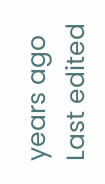years ago
Last edited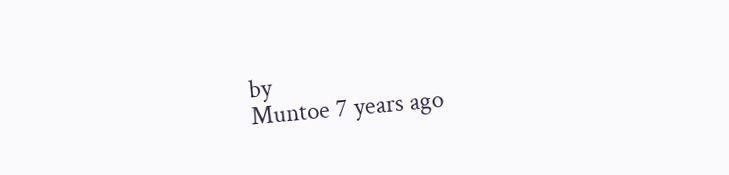by
Muntoe 7 years ago